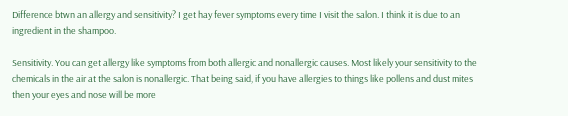Difference btwn an allergy and sensitivity? I get hay fever symptoms every time I visit the salon. I think it is due to an ingredient in the shampoo.

Sensitivity. You can get allergy like symptoms from both allergic and nonallergic causes. Most likely your sensitivity to the chemicals in the air at the salon is nonallergic. That being said, if you have allergies to things like pollens and dust mites then your eyes and nose will be more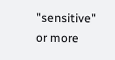"sensitive" or more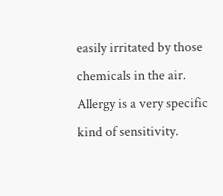easily irritated by those chemicals in the air. Allergy is a very specific kind of sensitivity.